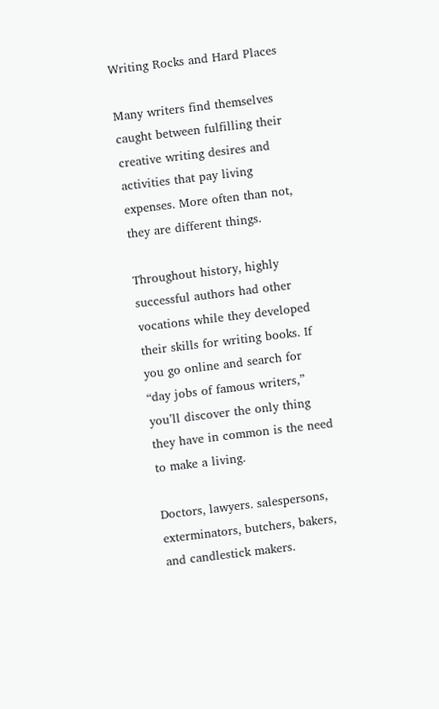Writing Rocks and Hard Places

Many writers find themselves caught between fulfilling their creative writing desires and activities that pay living expenses. More often than not, they are different things.

Throughout history, highly successful authors had other vocations while they developed their skills for writing books. If you go online and search for “day jobs of famous writers,” you’ll discover the only thing they have in common is the need to make a living.

Doctors, lawyers. salespersons, exterminators, butchers, bakers, and candlestick makers.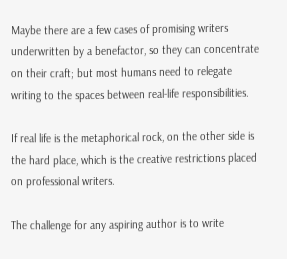Maybe there are a few cases of promising writers underwritten by a benefactor, so they can concentrate on their craft; but most humans need to relegate writing to the spaces between real-life responsibilities.

If real life is the metaphorical rock, on the other side is the hard place, which is the creative restrictions placed on professional writers.

The challenge for any aspiring author is to write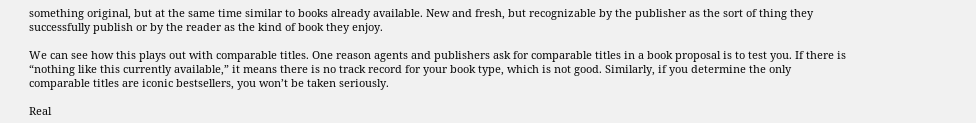something original, but at the same time similar to books already available. New and fresh, but recognizable by the publisher as the sort of thing they successfully publish or by the reader as the kind of book they enjoy.

We can see how this plays out with comparable titles. One reason agents and publishers ask for comparable titles in a book proposal is to test you. If there is “nothing like this currently available,” it means there is no track record for your book type, which is not good. Similarly, if you determine the only comparable titles are iconic bestsellers, you won’t be taken seriously.

Real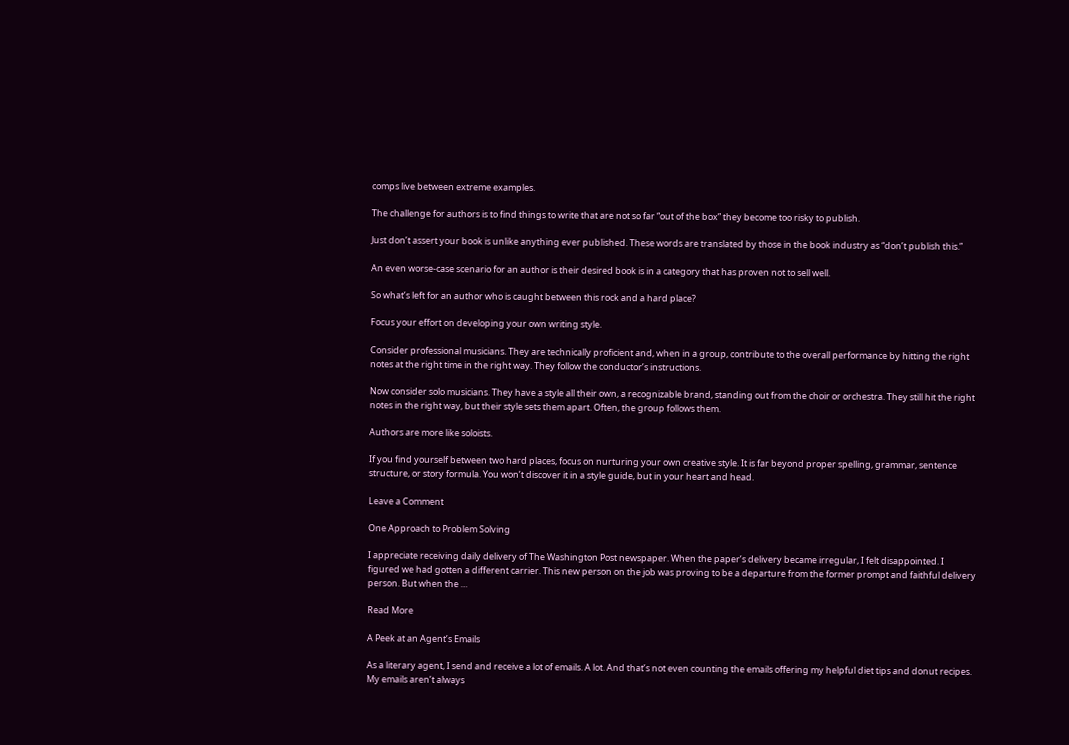comps live between extreme examples.

The challenge for authors is to find things to write that are not so far “out of the box” they become too risky to publish.

Just don’t assert your book is unlike anything ever published. These words are translated by those in the book industry as “don’t publish this.”

An even worse-case scenario for an author is their desired book is in a category that has proven not to sell well.

So what’s left for an author who is caught between this rock and a hard place?

Focus your effort on developing your own writing style.

Consider professional musicians. They are technically proficient and, when in a group, contribute to the overall performance by hitting the right notes at the right time in the right way. They follow the conductor’s instructions.

Now consider solo musicians. They have a style all their own, a recognizable brand, standing out from the choir or orchestra. They still hit the right notes in the right way, but their style sets them apart. Often, the group follows them.

Authors are more like soloists.

If you find yourself between two hard places, focus on nurturing your own creative style. It is far beyond proper spelling, grammar, sentence structure, or story formula. You won’t discover it in a style guide, but in your heart and head.

Leave a Comment

One Approach to Problem Solving

I appreciate receiving daily delivery of The Washington Post newspaper. When the paper’s delivery became irregular, I felt disappointed. I figured we had gotten a different carrier. This new person on the job was proving to be a departure from the former prompt and faithful delivery person. But when the …

Read More

A Peek at an Agent’s Emails

As a literary agent, I send and receive a lot of emails. A lot. And that’s not even counting the emails offering my helpful diet tips and donut recipes. My emails aren’t always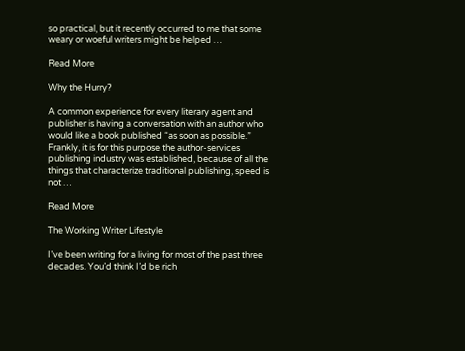so practical, but it recently occurred to me that some weary or woeful writers might be helped …

Read More

Why the Hurry?

A common experience for every literary agent and publisher is having a conversation with an author who would like a book published “as soon as possible.” Frankly, it is for this purpose the author-services publishing industry was established, because of all the things that characterize traditional publishing, speed is not …

Read More

The Working Writer Lifestyle

I’ve been writing for a living for most of the past three decades. You’d think I’d be rich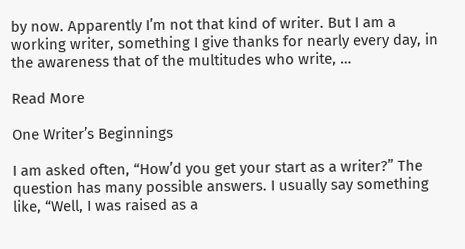by now. Apparently I’m not that kind of writer. But I am a working writer, something I give thanks for nearly every day, in the awareness that of the multitudes who write, …

Read More

One Writer’s Beginnings

I am asked often, “How’d you get your start as a writer?” The question has many possible answers. I usually say something like, “Well, I was raised as a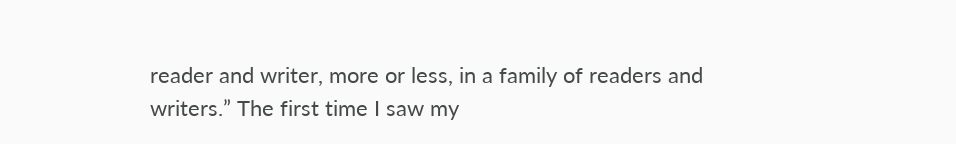reader and writer, more or less, in a family of readers and writers.” The first time I saw my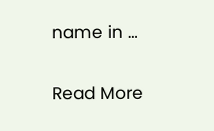name in …

Read More